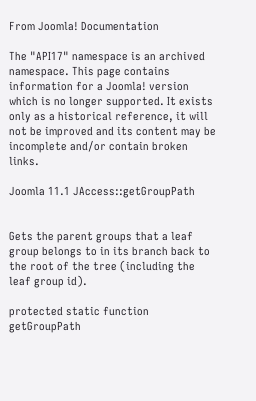From Joomla! Documentation

The "API17" namespace is an archived namespace. This page contains information for a Joomla! version which is no longer supported. It exists only as a historical reference, it will not be improved and its content may be incomplete and/or contain broken links.

Joomla 11.1 JAccess::getGroupPath


Gets the parent groups that a leaf group belongs to in its branch back to the root of the tree (including the leaf group id).

protected static function getGroupPath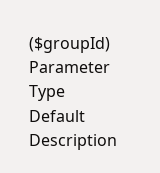($groupId)
Parameter Type Default Description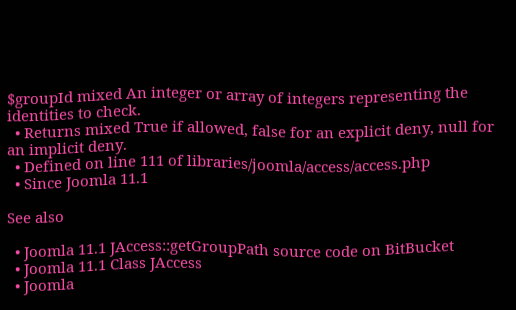$groupId mixed An integer or array of integers representing the identities to check.
  • Returns mixed True if allowed, false for an explicit deny, null for an implicit deny.
  • Defined on line 111 of libraries/joomla/access/access.php
  • Since Joomla 11.1

See also

  • Joomla 11.1 JAccess::getGroupPath source code on BitBucket
  • Joomla 11.1 Class JAccess
  • Joomla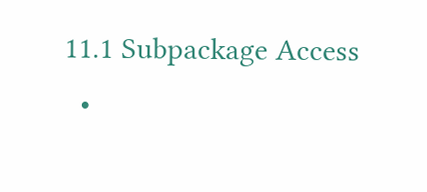11.1 Subpackage Access
  •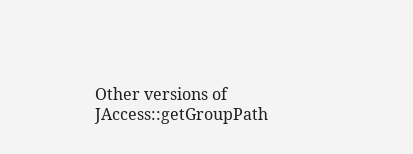Other versions of JAccess::getGroupPath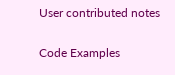User contributed notes

Code Examples